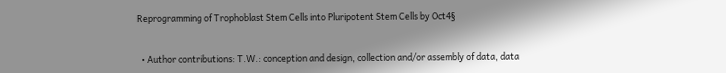Reprogramming of Trophoblast Stem Cells into Pluripotent Stem Cells by Oct4§


  • Author contributions: T.W.: conception and design, collection and/or assembly of data, data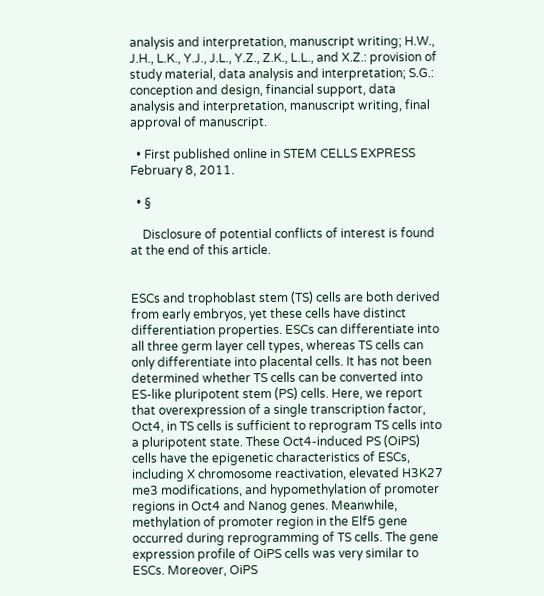analysis and interpretation, manuscript writing; H.W., J.H., L.K., Y.J., J.L., Y.Z., Z.K., L.L., and X.Z.: provision of study material, data analysis and interpretation; S.G.: conception and design, financial support, data analysis and interpretation, manuscript writing, final approval of manuscript.

  • First published online in STEM CELLS EXPRESS February 8, 2011.

  • §

    Disclosure of potential conflicts of interest is found at the end of this article.


ESCs and trophoblast stem (TS) cells are both derived from early embryos, yet these cells have distinct differentiation properties. ESCs can differentiate into all three germ layer cell types, whereas TS cells can only differentiate into placental cells. It has not been determined whether TS cells can be converted into ES-like pluripotent stem (PS) cells. Here, we report that overexpression of a single transcription factor, Oct4, in TS cells is sufficient to reprogram TS cells into a pluripotent state. These Oct4-induced PS (OiPS) cells have the epigenetic characteristics of ESCs, including X chromosome reactivation, elevated H3K27 me3 modifications, and hypomethylation of promoter regions in Oct4 and Nanog genes. Meanwhile, methylation of promoter region in the Elf5 gene occurred during reprogramming of TS cells. The gene expression profile of OiPS cells was very similar to ESCs. Moreover, OiPS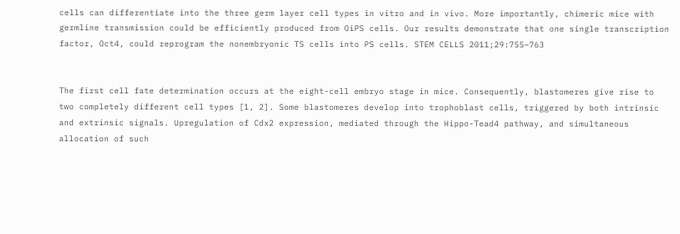cells can differentiate into the three germ layer cell types in vitro and in vivo. More importantly, chimeric mice with germline transmission could be efficiently produced from OiPS cells. Our results demonstrate that one single transcription factor, Oct4, could reprogram the nonembryonic TS cells into PS cells. STEM CELLS 2011;29:755–763


The first cell fate determination occurs at the eight-cell embryo stage in mice. Consequently, blastomeres give rise to two completely different cell types [1, 2]. Some blastomeres develop into trophoblast cells, triggered by both intrinsic and extrinsic signals. Upregulation of Cdx2 expression, mediated through the Hippo-Tead4 pathway, and simultaneous allocation of such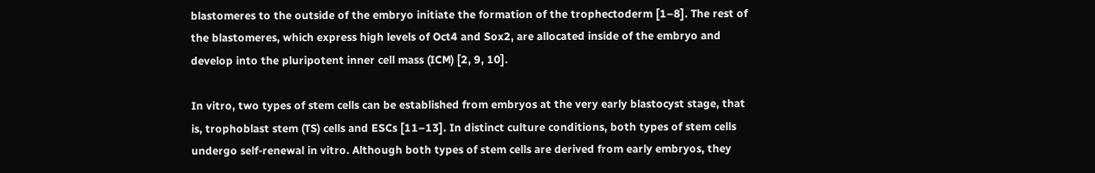blastomeres to the outside of the embryo initiate the formation of the trophectoderm [1–8]. The rest of the blastomeres, which express high levels of Oct4 and Sox2, are allocated inside of the embryo and develop into the pluripotent inner cell mass (ICM) [2, 9, 10].

In vitro, two types of stem cells can be established from embryos at the very early blastocyst stage, that is, trophoblast stem (TS) cells and ESCs [11–13]. In distinct culture conditions, both types of stem cells undergo self-renewal in vitro. Although both types of stem cells are derived from early embryos, they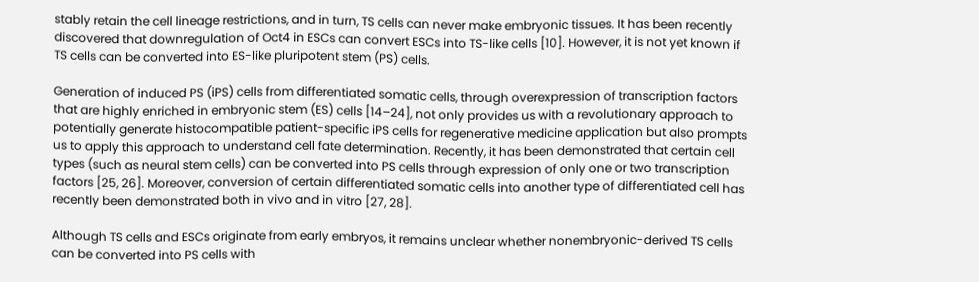stably retain the cell lineage restrictions, and in turn, TS cells can never make embryonic tissues. It has been recently discovered that downregulation of Oct4 in ESCs can convert ESCs into TS-like cells [10]. However, it is not yet known if TS cells can be converted into ES-like pluripotent stem (PS) cells.

Generation of induced PS (iPS) cells from differentiated somatic cells, through overexpression of transcription factors that are highly enriched in embryonic stem (ES) cells [14–24], not only provides us with a revolutionary approach to potentially generate histocompatible patient-specific iPS cells for regenerative medicine application but also prompts us to apply this approach to understand cell fate determination. Recently, it has been demonstrated that certain cell types (such as neural stem cells) can be converted into PS cells through expression of only one or two transcription factors [25, 26]. Moreover, conversion of certain differentiated somatic cells into another type of differentiated cell has recently been demonstrated both in vivo and in vitro [27, 28].

Although TS cells and ESCs originate from early embryos, it remains unclear whether nonembryonic-derived TS cells can be converted into PS cells with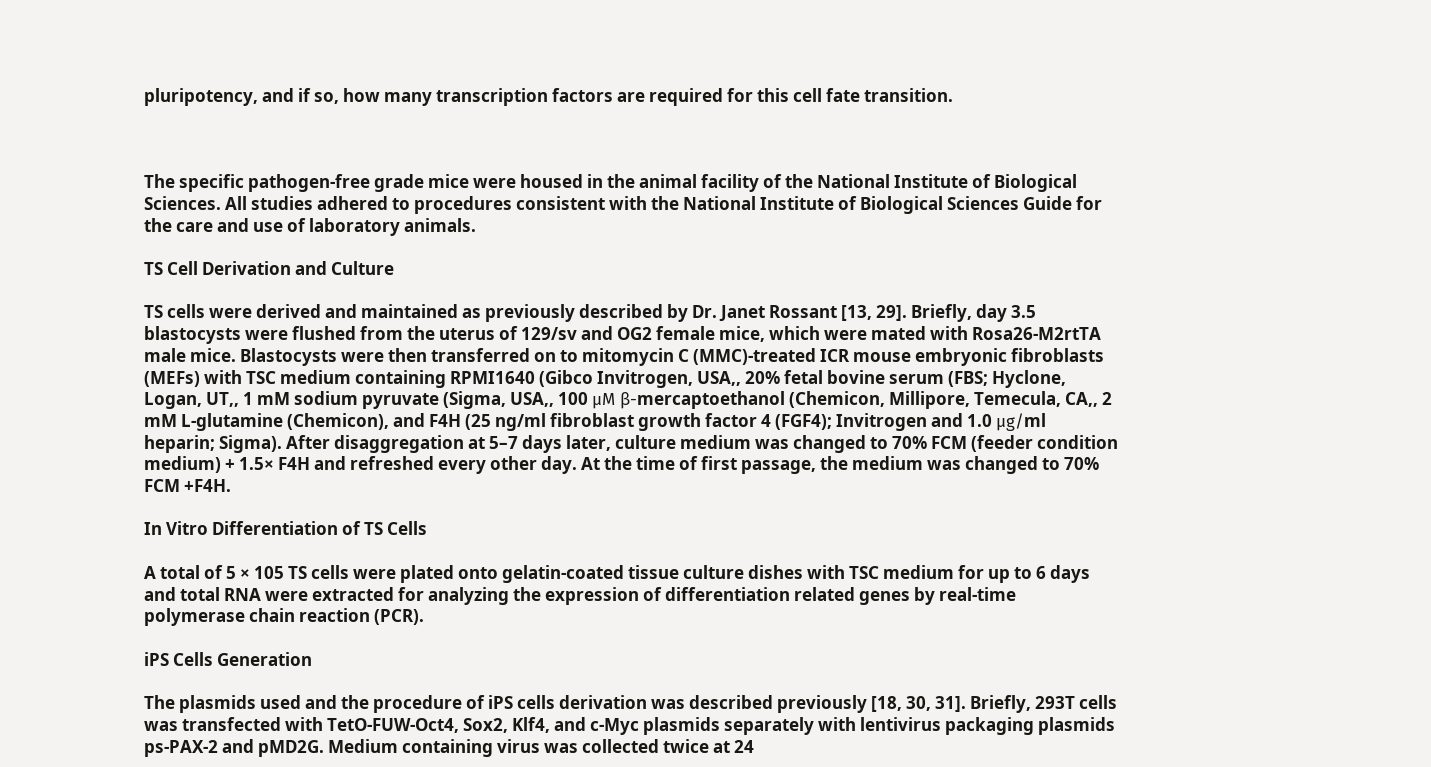pluripotency, and if so, how many transcription factors are required for this cell fate transition.



The specific pathogen-free grade mice were housed in the animal facility of the National Institute of Biological Sciences. All studies adhered to procedures consistent with the National Institute of Biological Sciences Guide for the care and use of laboratory animals.

TS Cell Derivation and Culture

TS cells were derived and maintained as previously described by Dr. Janet Rossant [13, 29]. Briefly, day 3.5 blastocysts were flushed from the uterus of 129/sv and OG2 female mice, which were mated with Rosa26-M2rtTA male mice. Blastocysts were then transferred on to mitomycin C (MMC)-treated ICR mouse embryonic fibroblasts (MEFs) with TSC medium containing RPMI1640 (Gibco Invitrogen, USA,, 20% fetal bovine serum (FBS; Hyclone, Logan, UT,, 1 mM sodium pyruvate (Sigma, USA,, 100 μM β-mercaptoethanol (Chemicon, Millipore, Temecula, CA,, 2 mM L-glutamine (Chemicon), and F4H (25 ng/ml fibroblast growth factor 4 (FGF4); Invitrogen and 1.0 μg/ml heparin; Sigma). After disaggregation at 5–7 days later, culture medium was changed to 70% FCM (feeder condition medium) + 1.5× F4H and refreshed every other day. At the time of first passage, the medium was changed to 70% FCM +F4H.

In Vitro Differentiation of TS Cells

A total of 5 × 105 TS cells were plated onto gelatin-coated tissue culture dishes with TSC medium for up to 6 days and total RNA were extracted for analyzing the expression of differentiation related genes by real-time polymerase chain reaction (PCR).

iPS Cells Generation

The plasmids used and the procedure of iPS cells derivation was described previously [18, 30, 31]. Briefly, 293T cells was transfected with TetO-FUW-Oct4, Sox2, Klf4, and c-Myc plasmids separately with lentivirus packaging plasmids ps-PAX-2 and pMD2G. Medium containing virus was collected twice at 24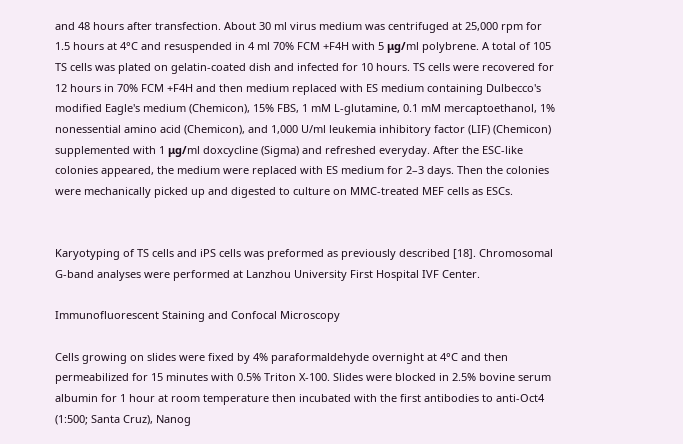and 48 hours after transfection. About 30 ml virus medium was centrifuged at 25,000 rpm for 1.5 hours at 4°C and resuspended in 4 ml 70% FCM +F4H with 5 μg/ml polybrene. A total of 105 TS cells was plated on gelatin-coated dish and infected for 10 hours. TS cells were recovered for 12 hours in 70% FCM +F4H and then medium replaced with ES medium containing Dulbecco's modified Eagle's medium (Chemicon), 15% FBS, 1 mM L-glutamine, 0.1 mM mercaptoethanol, 1% nonessential amino acid (Chemicon), and 1,000 U/ml leukemia inhibitory factor (LIF) (Chemicon) supplemented with 1 μg/ml doxcycline (Sigma) and refreshed everyday. After the ESC-like colonies appeared, the medium were replaced with ES medium for 2–3 days. Then the colonies were mechanically picked up and digested to culture on MMC-treated MEF cells as ESCs.


Karyotyping of TS cells and iPS cells was preformed as previously described [18]. Chromosomal G-band analyses were performed at Lanzhou University First Hospital IVF Center.

Immunofluorescent Staining and Confocal Microscopy

Cells growing on slides were fixed by 4% paraformaldehyde overnight at 4°C and then permeabilized for 15 minutes with 0.5% Triton X-100. Slides were blocked in 2.5% bovine serum albumin for 1 hour at room temperature then incubated with the first antibodies to anti-Oct4 (1:500; Santa Cruz), Nanog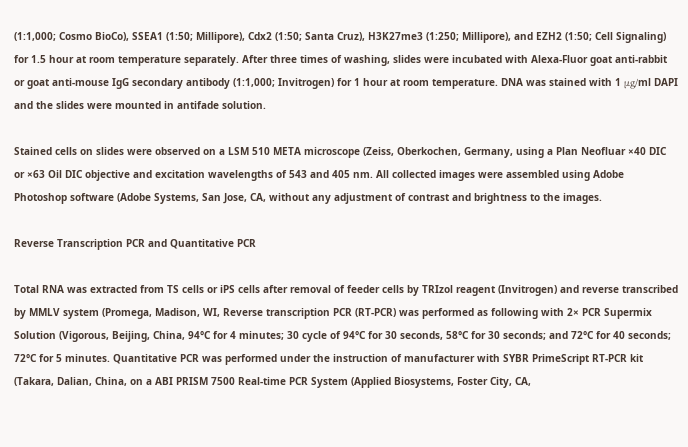(1:1,000; Cosmo BioCo), SSEA1 (1:50; Millipore), Cdx2 (1:50; Santa Cruz), H3K27me3 (1:250; Millipore), and EZH2 (1:50; Cell Signaling) for 1.5 hour at room temperature separately. After three times of washing, slides were incubated with Alexa-Fluor goat anti-rabbit or goat anti-mouse IgG secondary antibody (1:1,000; Invitrogen) for 1 hour at room temperature. DNA was stained with 1 μg/ml DAPI and the slides were mounted in antifade solution.

Stained cells on slides were observed on a LSM 510 META microscope (Zeiss, Oberkochen, Germany, using a Plan Neofluar ×40 DIC or ×63 Oil DIC objective and excitation wavelengths of 543 and 405 nm. All collected images were assembled using Adobe Photoshop software (Adobe Systems, San Jose, CA, without any adjustment of contrast and brightness to the images.

Reverse Transcription PCR and Quantitative PCR

Total RNA was extracted from TS cells or iPS cells after removal of feeder cells by TRIzol reagent (Invitrogen) and reverse transcribed by MMLV system (Promega, Madison, WI, Reverse transcription PCR (RT-PCR) was performed as following with 2× PCR Supermix Solution (Vigorous, Beijing, China, 94°C for 4 minutes; 30 cycle of 94°C for 30 seconds, 58°C for 30 seconds; and 72°C for 40 seconds; 72°C for 5 minutes. Quantitative PCR was performed under the instruction of manufacturer with SYBR PrimeScript RT-PCR kit (Takara, Dalian, China, on a ABI PRISM 7500 Real-time PCR System (Applied Biosystems, Foster City, CA,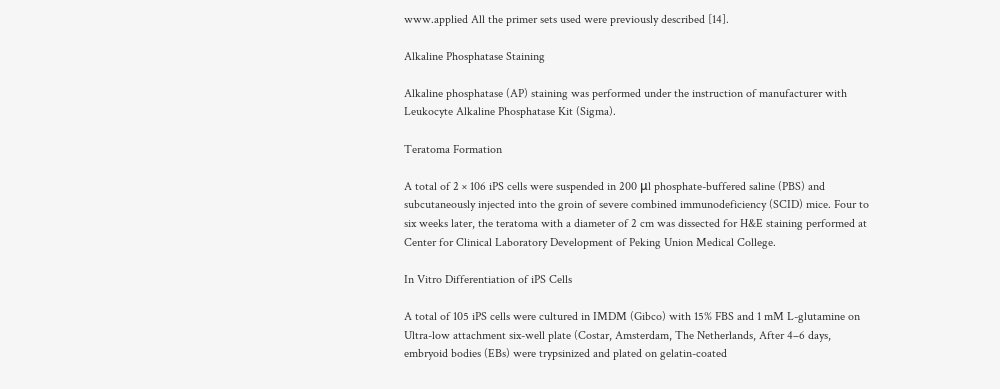www.applied All the primer sets used were previously described [14].

Alkaline Phosphatase Staining

Alkaline phosphatase (AP) staining was performed under the instruction of manufacturer with Leukocyte Alkaline Phosphatase Kit (Sigma).

Teratoma Formation

A total of 2 × 106 iPS cells were suspended in 200 μl phosphate-buffered saline (PBS) and subcutaneously injected into the groin of severe combined immunodeficiency (SCID) mice. Four to six weeks later, the teratoma with a diameter of 2 cm was dissected for H&E staining performed at Center for Clinical Laboratory Development of Peking Union Medical College.

In Vitro Differentiation of iPS Cells

A total of 105 iPS cells were cultured in IMDM (Gibco) with 15% FBS and 1 mM L-glutamine on Ultra-low attachment six-well plate (Costar, Amsterdam, The Netherlands, After 4–6 days, embryoid bodies (EBs) were trypsinized and plated on gelatin-coated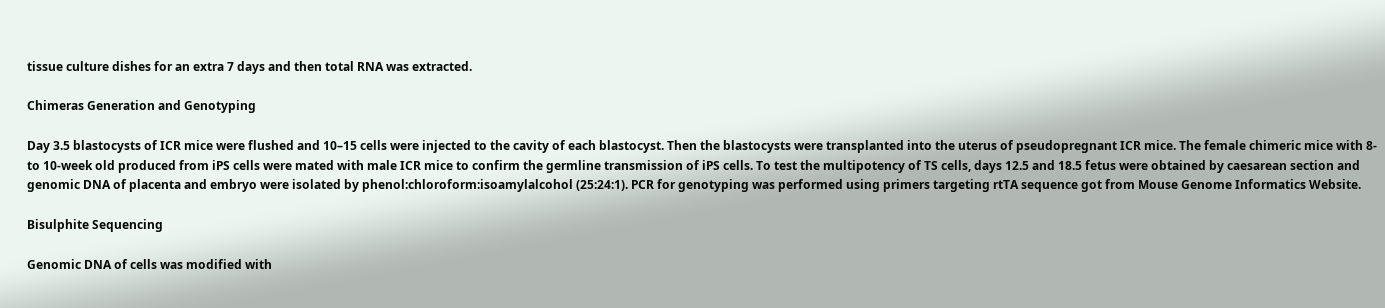tissue culture dishes for an extra 7 days and then total RNA was extracted.

Chimeras Generation and Genotyping

Day 3.5 blastocysts of ICR mice were flushed and 10–15 cells were injected to the cavity of each blastocyst. Then the blastocysts were transplanted into the uterus of pseudopregnant ICR mice. The female chimeric mice with 8- to 10-week old produced from iPS cells were mated with male ICR mice to confirm the germline transmission of iPS cells. To test the multipotency of TS cells, days 12.5 and 18.5 fetus were obtained by caesarean section and genomic DNA of placenta and embryo were isolated by phenol:chloroform:isoamylalcohol (25:24:1). PCR for genotyping was performed using primers targeting rtTA sequence got from Mouse Genome Informatics Website.

Bisulphite Sequencing

Genomic DNA of cells was modified with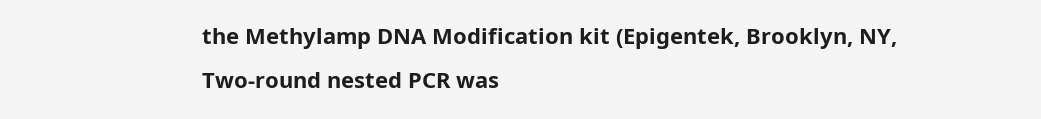the Methylamp DNA Modification kit (Epigentek, Brooklyn, NY, Two-round nested PCR was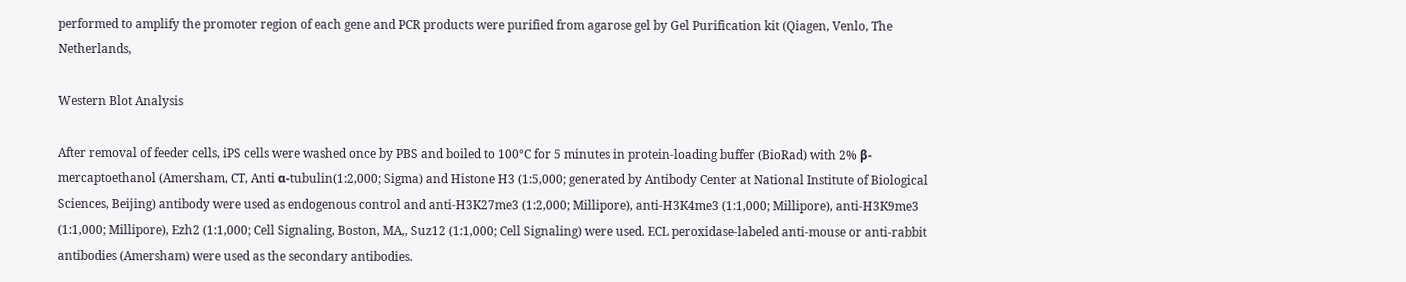performed to amplify the promoter region of each gene and PCR products were purified from agarose gel by Gel Purification kit (Qiagen, Venlo, The Netherlands,

Western Blot Analysis

After removal of feeder cells, iPS cells were washed once by PBS and boiled to 100°C for 5 minutes in protein-loading buffer (BioRad) with 2% β-mercaptoethanol (Amersham, CT, Anti α-tubulin(1:2,000; Sigma) and Histone H3 (1:5,000; generated by Antibody Center at National Institute of Biological Sciences, Beijing) antibody were used as endogenous control and anti-H3K27me3 (1:2,000; Millipore), anti-H3K4me3 (1:1,000; Millipore), anti-H3K9me3 (1:1,000; Millipore), Ezh2 (1:1,000; Cell Signaling, Boston, MA,, Suz12 (1:1,000; Cell Signaling) were used. ECL peroxidase-labeled anti-mouse or anti-rabbit antibodies (Amersham) were used as the secondary antibodies.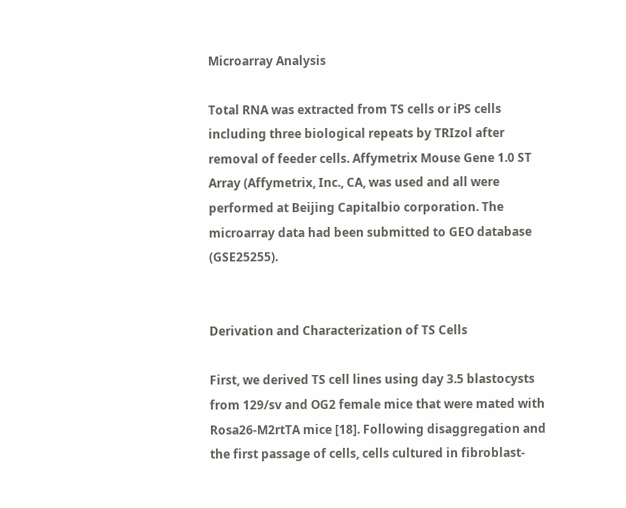Microarray Analysis

Total RNA was extracted from TS cells or iPS cells including three biological repeats by TRIzol after removal of feeder cells. Affymetrix Mouse Gene 1.0 ST Array (Affymetrix, Inc., CA, was used and all were performed at Beijing Capitalbio corporation. The microarray data had been submitted to GEO database (GSE25255).


Derivation and Characterization of TS Cells

First, we derived TS cell lines using day 3.5 blastocysts from 129/sv and OG2 female mice that were mated with Rosa26-M2rtTA mice [18]. Following disaggregation and the first passage of cells, cells cultured in fibroblast-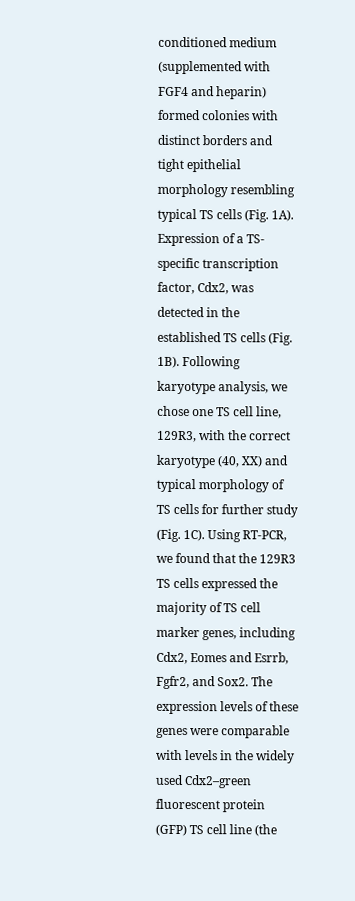conditioned medium (supplemented with FGF4 and heparin) formed colonies with distinct borders and tight epithelial morphology resembling typical TS cells (Fig. 1A). Expression of a TS-specific transcription factor, Cdx2, was detected in the established TS cells (Fig. 1B). Following karyotype analysis, we chose one TS cell line, 129R3, with the correct karyotype (40, XX) and typical morphology of TS cells for further study (Fig. 1C). Using RT-PCR, we found that the 129R3 TS cells expressed the majority of TS cell marker genes, including Cdx2, Eomes and Esrrb, Fgfr2, and Sox2. The expression levels of these genes were comparable with levels in the widely used Cdx2–green fluorescent protein (GFP) TS cell line (the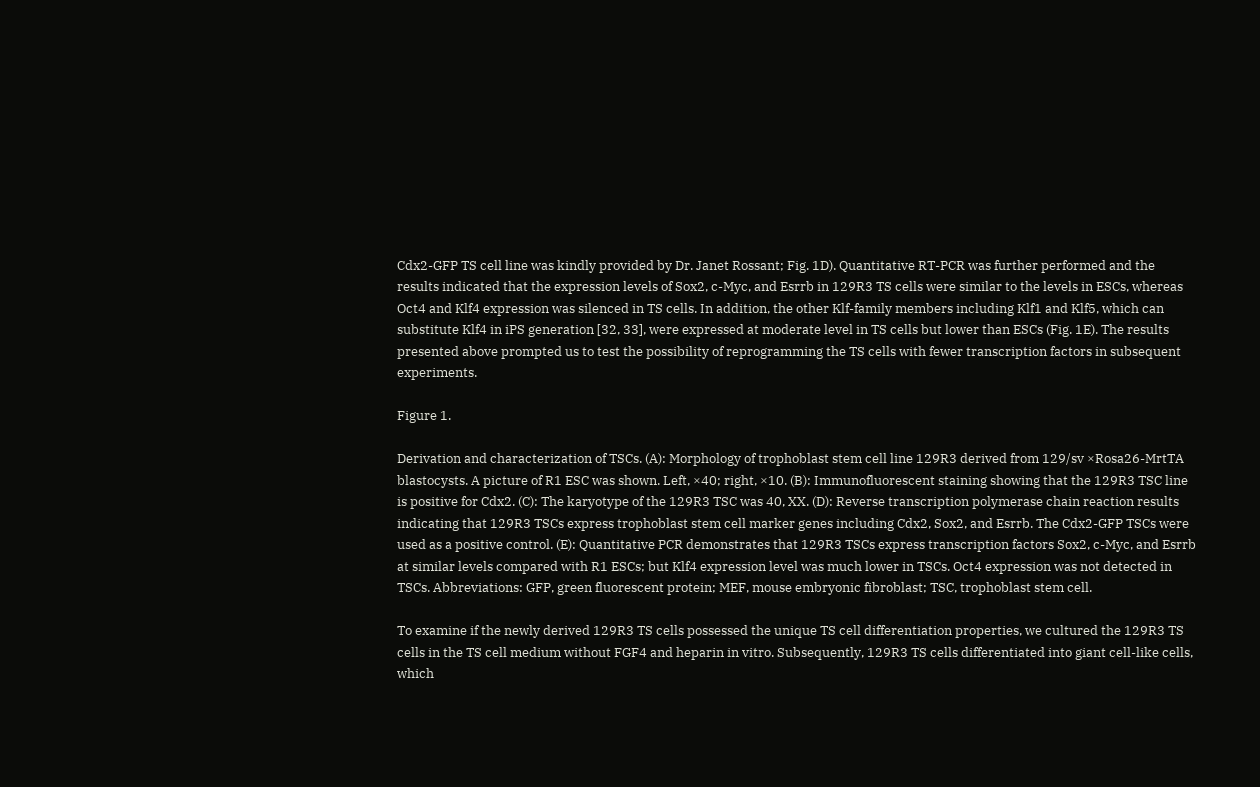Cdx2-GFP TS cell line was kindly provided by Dr. Janet Rossant; Fig. 1D). Quantitative RT-PCR was further performed and the results indicated that the expression levels of Sox2, c-Myc, and Esrrb in 129R3 TS cells were similar to the levels in ESCs, whereas Oct4 and Klf4 expression was silenced in TS cells. In addition, the other Klf-family members including Klf1 and Klf5, which can substitute Klf4 in iPS generation [32, 33], were expressed at moderate level in TS cells but lower than ESCs (Fig. 1E). The results presented above prompted us to test the possibility of reprogramming the TS cells with fewer transcription factors in subsequent experiments.

Figure 1.

Derivation and characterization of TSCs. (A): Morphology of trophoblast stem cell line 129R3 derived from 129/sv ×Rosa26-MrtTA blastocysts. A picture of R1 ESC was shown. Left, ×40; right, ×10. (B): Immunofluorescent staining showing that the 129R3 TSC line is positive for Cdx2. (C): The karyotype of the 129R3 TSC was 40, XX. (D): Reverse transcription polymerase chain reaction results indicating that 129R3 TSCs express trophoblast stem cell marker genes including Cdx2, Sox2, and Esrrb. The Cdx2-GFP TSCs were used as a positive control. (E): Quantitative PCR demonstrates that 129R3 TSCs express transcription factors Sox2, c-Myc, and Esrrb at similar levels compared with R1 ESCs; but Klf4 expression level was much lower in TSCs. Oct4 expression was not detected in TSCs. Abbreviations: GFP, green fluorescent protein; MEF, mouse embryonic fibroblast; TSC, trophoblast stem cell.

To examine if the newly derived 129R3 TS cells possessed the unique TS cell differentiation properties, we cultured the 129R3 TS cells in the TS cell medium without FGF4 and heparin in vitro. Subsequently, 129R3 TS cells differentiated into giant cell-like cells, which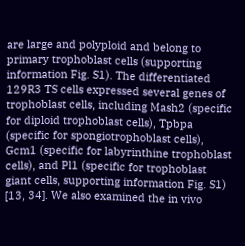are large and polyploid and belong to primary trophoblast cells (supporting information Fig. S1). The differentiated 129R3 TS cells expressed several genes of trophoblast cells, including Mash2 (specific for diploid trophoblast cells), Tpbpa (specific for spongiotrophoblast cells), Gcm1 (specific for labyrinthine trophoblast cells), and Pl1 (specific for trophoblast giant cells, supporting information Fig. S1) [13, 34]. We also examined the in vivo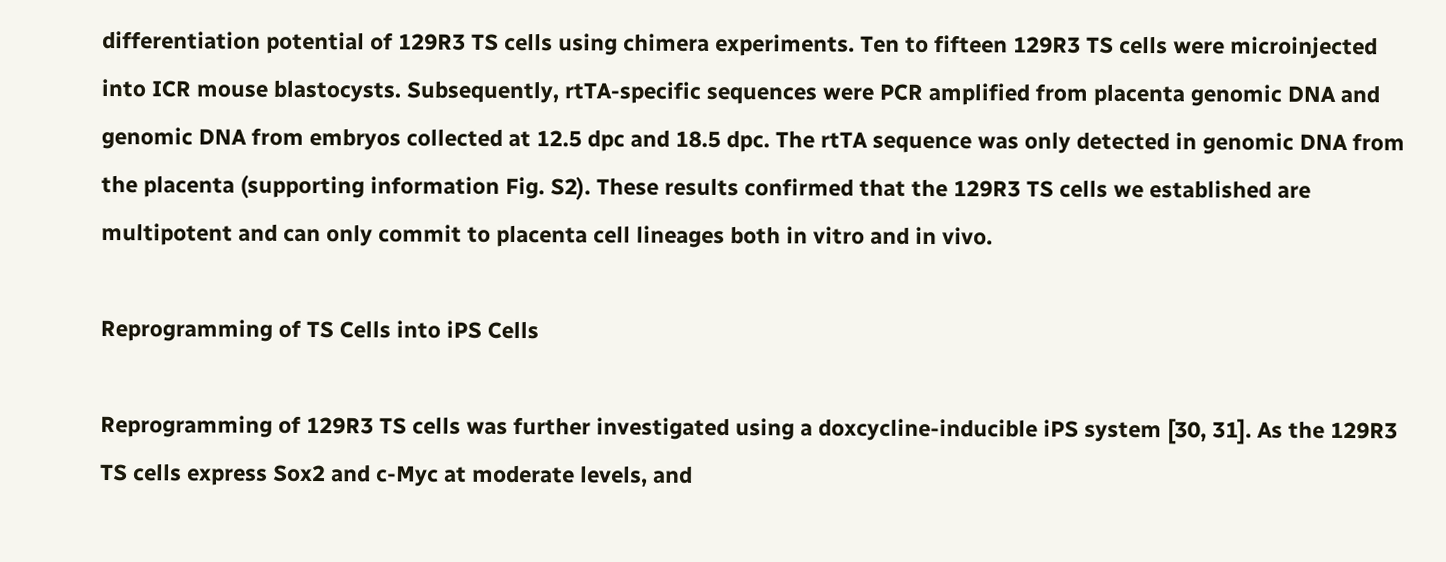differentiation potential of 129R3 TS cells using chimera experiments. Ten to fifteen 129R3 TS cells were microinjected into ICR mouse blastocysts. Subsequently, rtTA-specific sequences were PCR amplified from placenta genomic DNA and genomic DNA from embryos collected at 12.5 dpc and 18.5 dpc. The rtTA sequence was only detected in genomic DNA from the placenta (supporting information Fig. S2). These results confirmed that the 129R3 TS cells we established are multipotent and can only commit to placenta cell lineages both in vitro and in vivo.

Reprogramming of TS Cells into iPS Cells

Reprogramming of 129R3 TS cells was further investigated using a doxcycline-inducible iPS system [30, 31]. As the 129R3 TS cells express Sox2 and c-Myc at moderate levels, and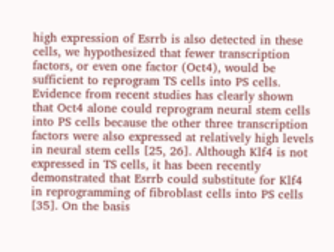high expression of Esrrb is also detected in these cells, we hypothesized that fewer transcription factors, or even one factor (Oct4), would be sufficient to reprogram TS cells into PS cells. Evidence from recent studies has clearly shown that Oct4 alone could reprogram neural stem cells into PS cells because the other three transcription factors were also expressed at relatively high levels in neural stem cells [25, 26]. Although Klf4 is not expressed in TS cells, it has been recently demonstrated that Esrrb could substitute for Klf4 in reprogramming of fibroblast cells into PS cells [35]. On the basis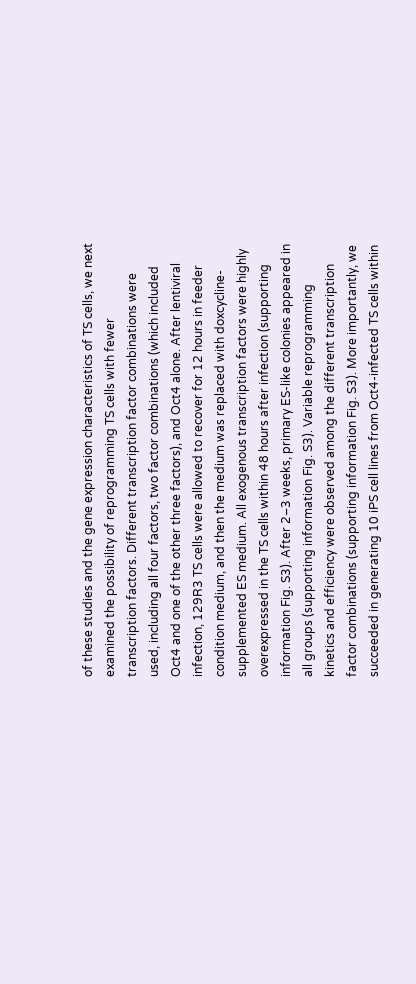of these studies and the gene expression characteristics of TS cells, we next examined the possibility of reprogramming TS cells with fewer transcription factors. Different transcription factor combinations were used, including all four factors, two factor combinations (which included Oct4 and one of the other three factors), and Oct4 alone. After lentiviral infection, 129R3 TS cells were allowed to recover for 12 hours in feeder condition medium, and then the medium was replaced with doxcycline-supplemented ES medium. All exogenous transcription factors were highly overexpressed in the TS cells within 48 hours after infection (supporting information Fig. S3). After 2–3 weeks, primary ES-like colonies appeared in all groups (supporting information Fig. S3). Variable reprogramming kinetics and efficiency were observed among the different transcription factor combinations (supporting information Fig. S3). More importantly, we succeeded in generating 10 iPS cell lines from Oct4-infected TS cells within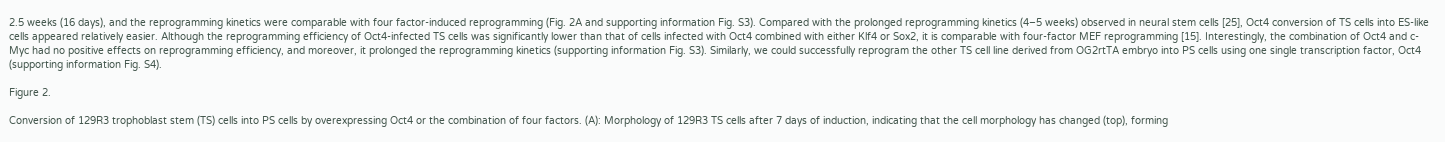2.5 weeks (16 days), and the reprogramming kinetics were comparable with four factor-induced reprogramming (Fig. 2A and supporting information Fig. S3). Compared with the prolonged reprogramming kinetics (4–5 weeks) observed in neural stem cells [25], Oct4 conversion of TS cells into ES-like cells appeared relatively easier. Although the reprogramming efficiency of Oct4-infected TS cells was significantly lower than that of cells infected with Oct4 combined with either Klf4 or Sox2, it is comparable with four-factor MEF reprogramming [15]. Interestingly, the combination of Oct4 and c-Myc had no positive effects on reprogramming efficiency, and moreover, it prolonged the reprogramming kinetics (supporting information Fig. S3). Similarly, we could successfully reprogram the other TS cell line derived from OG2rtTA embryo into PS cells using one single transcription factor, Oct4 (supporting information Fig. S4).

Figure 2.

Conversion of 129R3 trophoblast stem (TS) cells into PS cells by overexpressing Oct4 or the combination of four factors. (A): Morphology of 129R3 TS cells after 7 days of induction, indicating that the cell morphology has changed (top), forming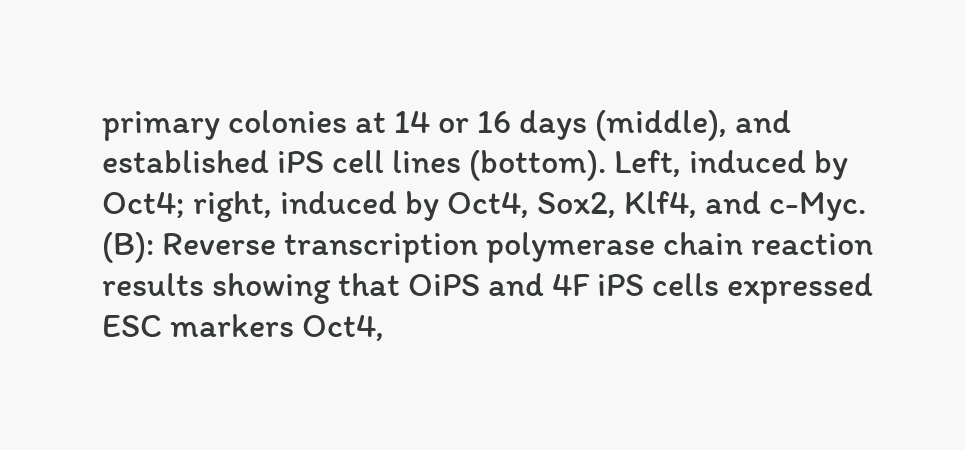primary colonies at 14 or 16 days (middle), and established iPS cell lines (bottom). Left, induced by Oct4; right, induced by Oct4, Sox2, Klf4, and c-Myc. (B): Reverse transcription polymerase chain reaction results showing that OiPS and 4F iPS cells expressed ESC markers Oct4,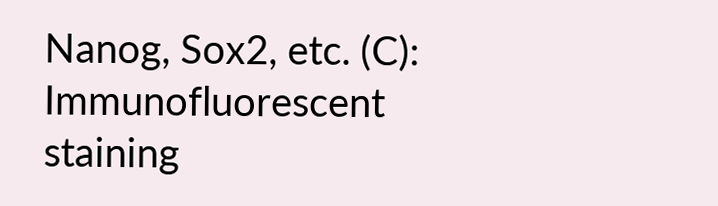Nanog, Sox2, etc. (C): Immunofluorescent staining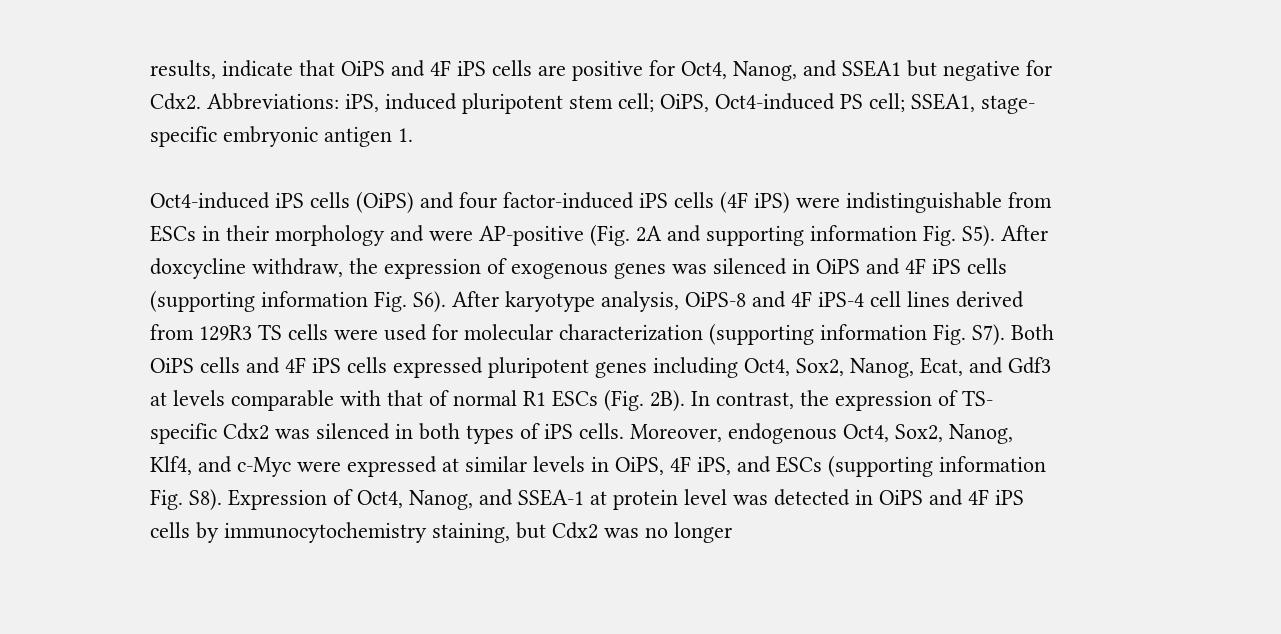results, indicate that OiPS and 4F iPS cells are positive for Oct4, Nanog, and SSEA1 but negative for Cdx2. Abbreviations: iPS, induced pluripotent stem cell; OiPS, Oct4-induced PS cell; SSEA1, stage-specific embryonic antigen 1.

Oct4-induced iPS cells (OiPS) and four factor-induced iPS cells (4F iPS) were indistinguishable from ESCs in their morphology and were AP-positive (Fig. 2A and supporting information Fig. S5). After doxcycline withdraw, the expression of exogenous genes was silenced in OiPS and 4F iPS cells (supporting information Fig. S6). After karyotype analysis, OiPS-8 and 4F iPS-4 cell lines derived from 129R3 TS cells were used for molecular characterization (supporting information Fig. S7). Both OiPS cells and 4F iPS cells expressed pluripotent genes including Oct4, Sox2, Nanog, Ecat, and Gdf3 at levels comparable with that of normal R1 ESCs (Fig. 2B). In contrast, the expression of TS-specific Cdx2 was silenced in both types of iPS cells. Moreover, endogenous Oct4, Sox2, Nanog, Klf4, and c-Myc were expressed at similar levels in OiPS, 4F iPS, and ESCs (supporting information Fig. S8). Expression of Oct4, Nanog, and SSEA-1 at protein level was detected in OiPS and 4F iPS cells by immunocytochemistry staining, but Cdx2 was no longer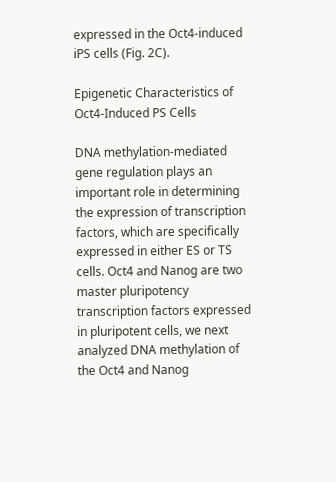expressed in the Oct4-induced iPS cells (Fig. 2C).

Epigenetic Characteristics of Oct4-Induced PS Cells

DNA methylation-mediated gene regulation plays an important role in determining the expression of transcription factors, which are specifically expressed in either ES or TS cells. Oct4 and Nanog are two master pluripotency transcription factors expressed in pluripotent cells, we next analyzed DNA methylation of the Oct4 and Nanog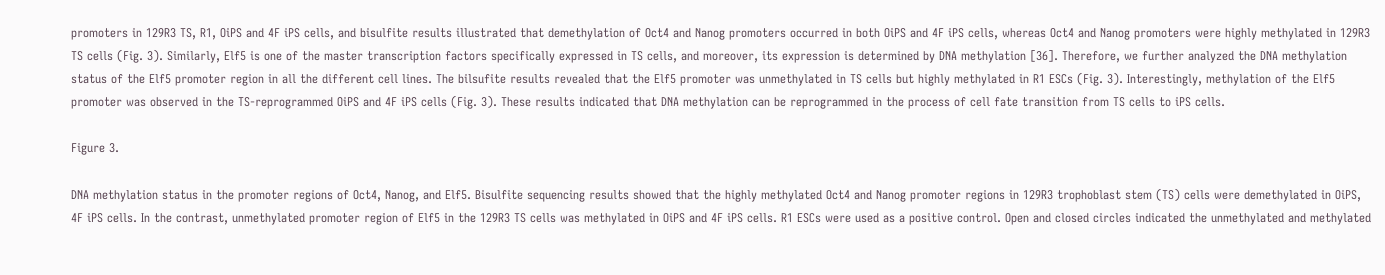promoters in 129R3 TS, R1, OiPS and 4F iPS cells, and bisulfite results illustrated that demethylation of Oct4 and Nanog promoters occurred in both OiPS and 4F iPS cells, whereas Oct4 and Nanog promoters were highly methylated in 129R3 TS cells (Fig. 3). Similarly, Elf5 is one of the master transcription factors specifically expressed in TS cells, and moreover, its expression is determined by DNA methylation [36]. Therefore, we further analyzed the DNA methylation status of the Elf5 promoter region in all the different cell lines. The bilsufite results revealed that the Elf5 promoter was unmethylated in TS cells but highly methylated in R1 ESCs (Fig. 3). Interestingly, methylation of the Elf5 promoter was observed in the TS-reprogrammed OiPS and 4F iPS cells (Fig. 3). These results indicated that DNA methylation can be reprogrammed in the process of cell fate transition from TS cells to iPS cells.

Figure 3.

DNA methylation status in the promoter regions of Oct4, Nanog, and Elf5. Bisulfite sequencing results showed that the highly methylated Oct4 and Nanog promoter regions in 129R3 trophoblast stem (TS) cells were demethylated in OiPS, 4F iPS cells. In the contrast, unmethylated promoter region of Elf5 in the 129R3 TS cells was methylated in OiPS and 4F iPS cells. R1 ESCs were used as a positive control. Open and closed circles indicated the unmethylated and methylated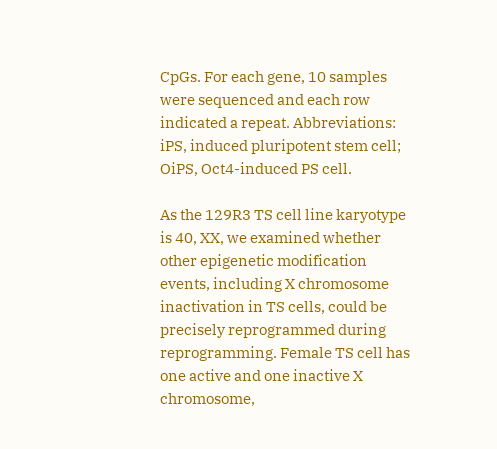CpGs. For each gene, 10 samples were sequenced and each row indicated a repeat. Abbreviations: iPS, induced pluripotent stem cell; OiPS, Oct4-induced PS cell.

As the 129R3 TS cell line karyotype is 40, XX, we examined whether other epigenetic modification events, including X chromosome inactivation in TS cells, could be precisely reprogrammed during reprogramming. Female TS cell has one active and one inactive X chromosome,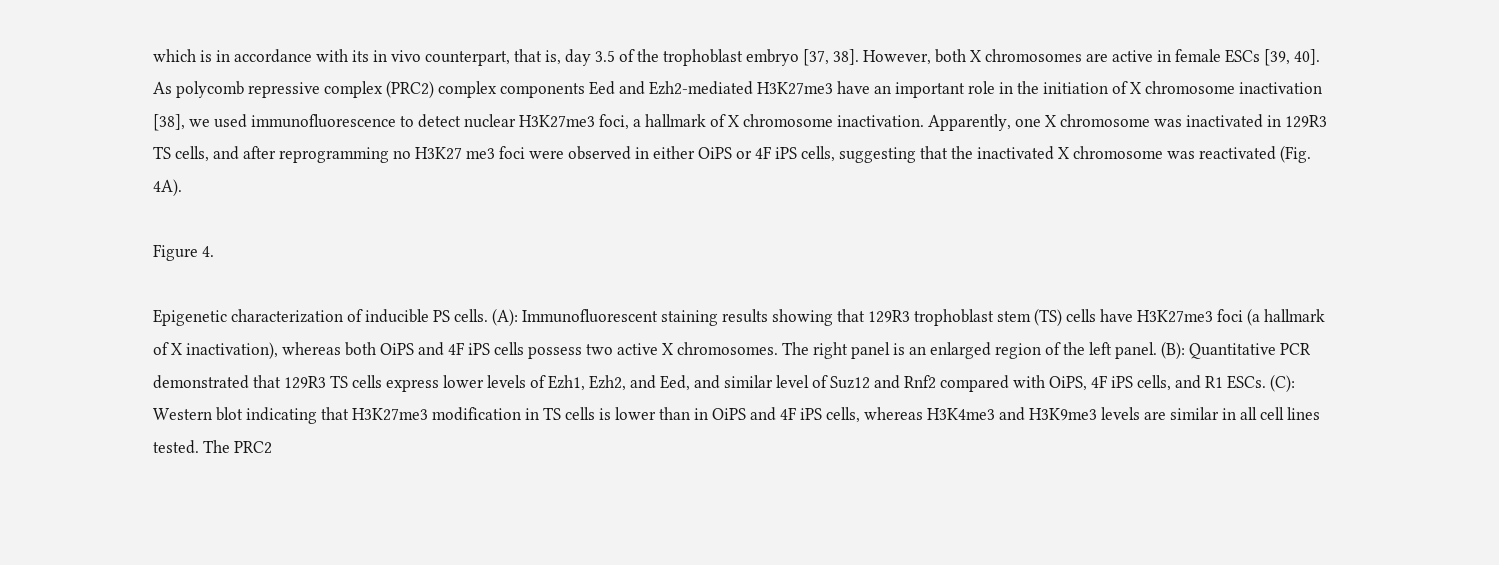which is in accordance with its in vivo counterpart, that is, day 3.5 of the trophoblast embryo [37, 38]. However, both X chromosomes are active in female ESCs [39, 40]. As polycomb repressive complex (PRC2) complex components Eed and Ezh2-mediated H3K27me3 have an important role in the initiation of X chromosome inactivation [38], we used immunofluorescence to detect nuclear H3K27me3 foci, a hallmark of X chromosome inactivation. Apparently, one X chromosome was inactivated in 129R3 TS cells, and after reprogramming no H3K27 me3 foci were observed in either OiPS or 4F iPS cells, suggesting that the inactivated X chromosome was reactivated (Fig. 4A).

Figure 4.

Epigenetic characterization of inducible PS cells. (A): Immunofluorescent staining results showing that 129R3 trophoblast stem (TS) cells have H3K27me3 foci (a hallmark of X inactivation), whereas both OiPS and 4F iPS cells possess two active X chromosomes. The right panel is an enlarged region of the left panel. (B): Quantitative PCR demonstrated that 129R3 TS cells express lower levels of Ezh1, Ezh2, and Eed, and similar level of Suz12 and Rnf2 compared with OiPS, 4F iPS cells, and R1 ESCs. (C): Western blot indicating that H3K27me3 modification in TS cells is lower than in OiPS and 4F iPS cells, whereas H3K4me3 and H3K9me3 levels are similar in all cell lines tested. The PRC2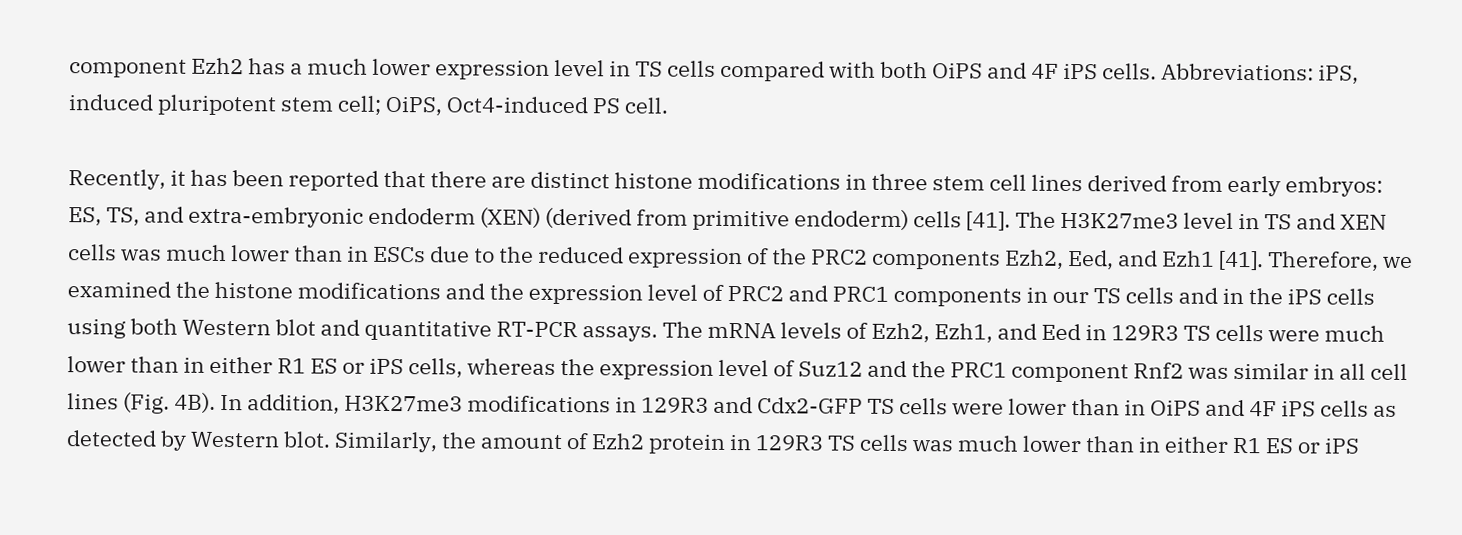component Ezh2 has a much lower expression level in TS cells compared with both OiPS and 4F iPS cells. Abbreviations: iPS, induced pluripotent stem cell; OiPS, Oct4-induced PS cell.

Recently, it has been reported that there are distinct histone modifications in three stem cell lines derived from early embryos: ES, TS, and extra-embryonic endoderm (XEN) (derived from primitive endoderm) cells [41]. The H3K27me3 level in TS and XEN cells was much lower than in ESCs due to the reduced expression of the PRC2 components Ezh2, Eed, and Ezh1 [41]. Therefore, we examined the histone modifications and the expression level of PRC2 and PRC1 components in our TS cells and in the iPS cells using both Western blot and quantitative RT-PCR assays. The mRNA levels of Ezh2, Ezh1, and Eed in 129R3 TS cells were much lower than in either R1 ES or iPS cells, whereas the expression level of Suz12 and the PRC1 component Rnf2 was similar in all cell lines (Fig. 4B). In addition, H3K27me3 modifications in 129R3 and Cdx2-GFP TS cells were lower than in OiPS and 4F iPS cells as detected by Western blot. Similarly, the amount of Ezh2 protein in 129R3 TS cells was much lower than in either R1 ES or iPS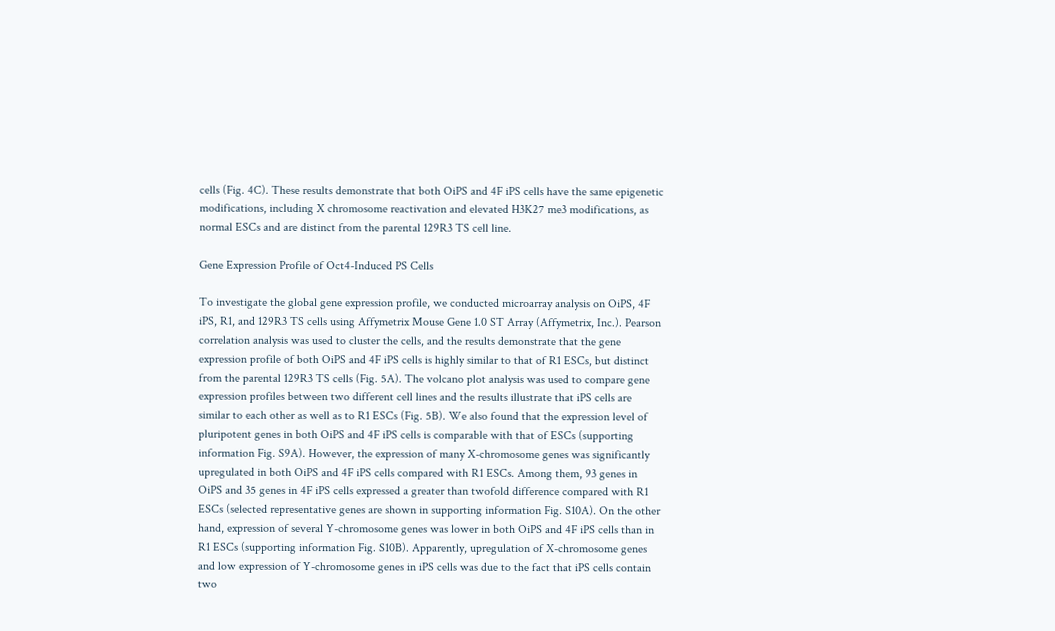cells (Fig. 4C). These results demonstrate that both OiPS and 4F iPS cells have the same epigenetic modifications, including X chromosome reactivation and elevated H3K27 me3 modifications, as normal ESCs and are distinct from the parental 129R3 TS cell line.

Gene Expression Profile of Oct4-Induced PS Cells

To investigate the global gene expression profile, we conducted microarray analysis on OiPS, 4F iPS, R1, and 129R3 TS cells using Affymetrix Mouse Gene 1.0 ST Array (Affymetrix, Inc.). Pearson correlation analysis was used to cluster the cells, and the results demonstrate that the gene expression profile of both OiPS and 4F iPS cells is highly similar to that of R1 ESCs, but distinct from the parental 129R3 TS cells (Fig. 5A). The volcano plot analysis was used to compare gene expression profiles between two different cell lines and the results illustrate that iPS cells are similar to each other as well as to R1 ESCs (Fig. 5B). We also found that the expression level of pluripotent genes in both OiPS and 4F iPS cells is comparable with that of ESCs (supporting information Fig. S9A). However, the expression of many X-chromosome genes was significantly upregulated in both OiPS and 4F iPS cells compared with R1 ESCs. Among them, 93 genes in OiPS and 35 genes in 4F iPS cells expressed a greater than twofold difference compared with R1 ESCs (selected representative genes are shown in supporting information Fig. S10A). On the other hand, expression of several Y-chromosome genes was lower in both OiPS and 4F iPS cells than in R1 ESCs (supporting information Fig. S10B). Apparently, upregulation of X-chromosome genes and low expression of Y-chromosome genes in iPS cells was due to the fact that iPS cells contain two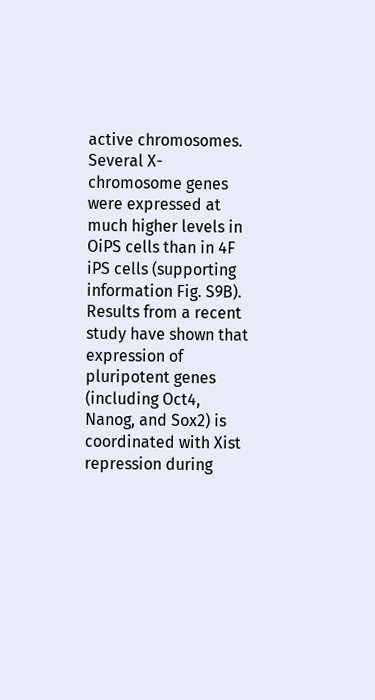active chromosomes. Several X-chromosome genes were expressed at much higher levels in OiPS cells than in 4F iPS cells (supporting information Fig. S9B). Results from a recent study have shown that expression of pluripotent genes (including Oct4, Nanog, and Sox2) is coordinated with Xist repression during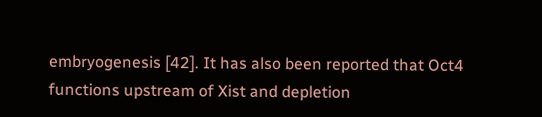embryogenesis [42]. It has also been reported that Oct4 functions upstream of Xist and depletion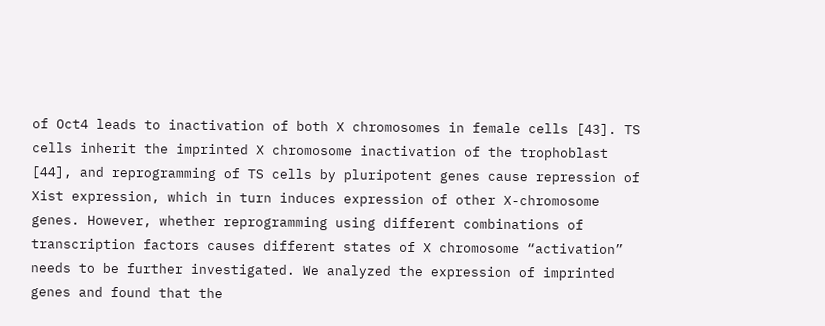of Oct4 leads to inactivation of both X chromosomes in female cells [43]. TS cells inherit the imprinted X chromosome inactivation of the trophoblast [44], and reprogramming of TS cells by pluripotent genes cause repression of Xist expression, which in turn induces expression of other X-chromosome genes. However, whether reprogramming using different combinations of transcription factors causes different states of X chromosome “activation” needs to be further investigated. We analyzed the expression of imprinted genes and found that the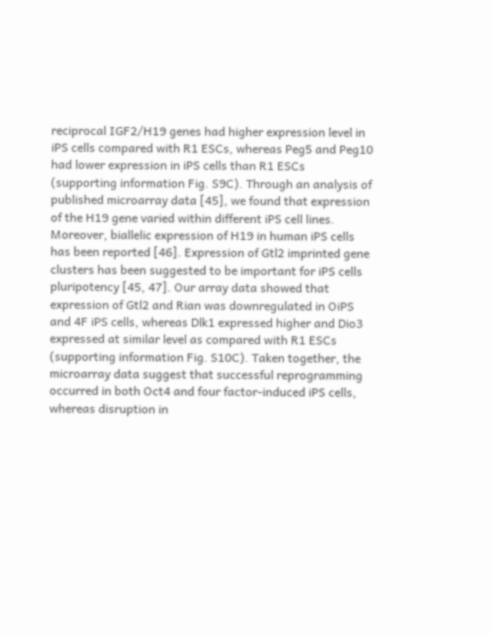reciprocal IGF2/H19 genes had higher expression level in iPS cells compared with R1 ESCs, whereas Peg5 and Peg10 had lower expression in iPS cells than R1 ESCs (supporting information Fig. S9C). Through an analysis of published microarray data [45], we found that expression of the H19 gene varied within different iPS cell lines. Moreover, biallelic expression of H19 in human iPS cells has been reported [46]. Expression of Gtl2 imprinted gene clusters has been suggested to be important for iPS cells pluripotency [45, 47]. Our array data showed that expression of Gtl2 and Rian was downregulated in OiPS and 4F iPS cells, whereas Dlk1 expressed higher and Dio3 expressed at similar level as compared with R1 ESCs (supporting information Fig. S10C). Taken together, the microarray data suggest that successful reprogramming occurred in both Oct4 and four factor-induced iPS cells, whereas disruption in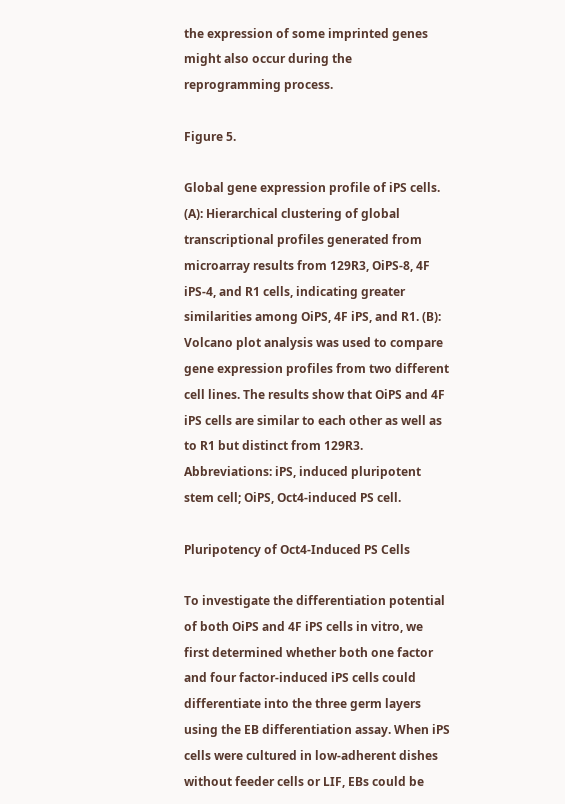the expression of some imprinted genes might also occur during the reprogramming process.

Figure 5.

Global gene expression profile of iPS cells. (A): Hierarchical clustering of global transcriptional profiles generated from microarray results from 129R3, OiPS-8, 4F iPS-4, and R1 cells, indicating greater similarities among OiPS, 4F iPS, and R1. (B): Volcano plot analysis was used to compare gene expression profiles from two different cell lines. The results show that OiPS and 4F iPS cells are similar to each other as well as to R1 but distinct from 129R3. Abbreviations: iPS, induced pluripotent stem cell; OiPS, Oct4-induced PS cell.

Pluripotency of Oct4-Induced PS Cells

To investigate the differentiation potential of both OiPS and 4F iPS cells in vitro, we first determined whether both one factor and four factor-induced iPS cells could differentiate into the three germ layers using the EB differentiation assay. When iPS cells were cultured in low-adherent dishes without feeder cells or LIF, EBs could be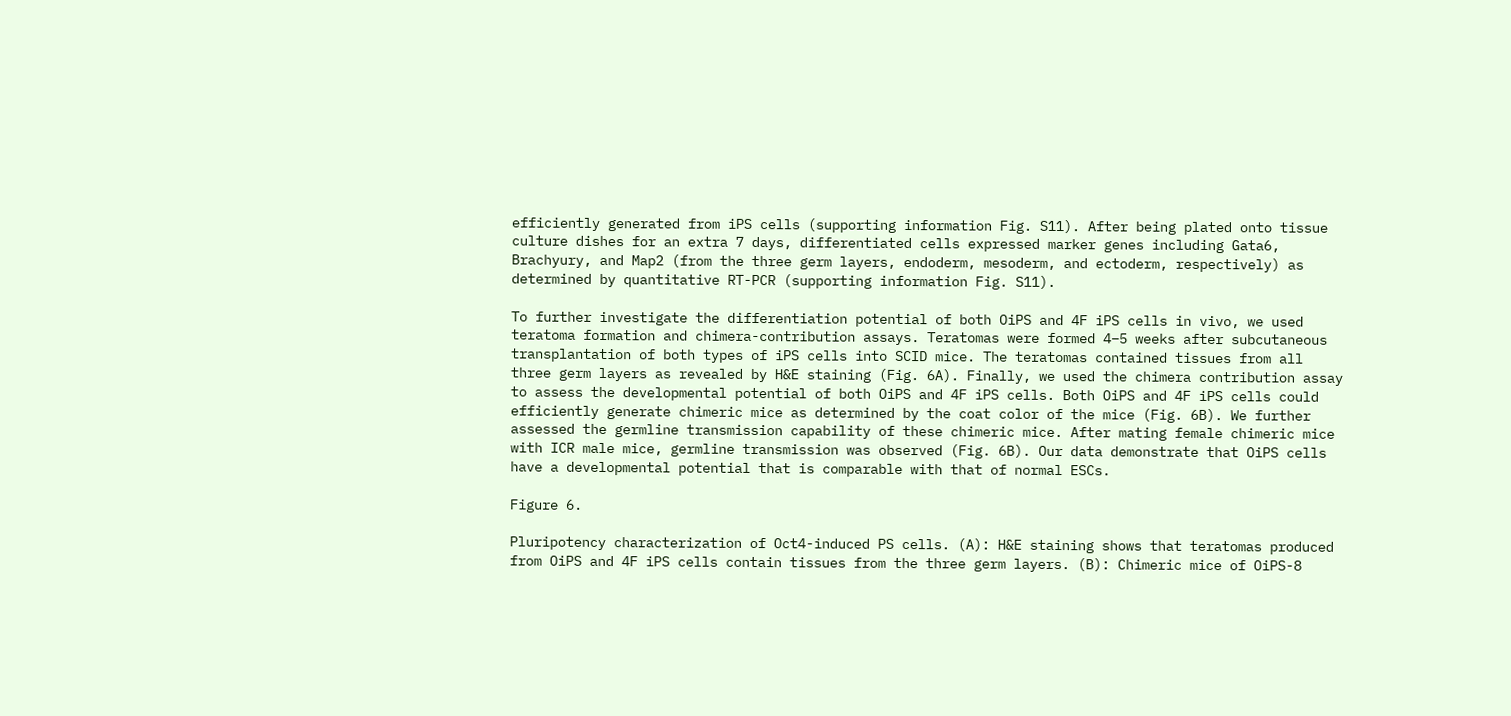efficiently generated from iPS cells (supporting information Fig. S11). After being plated onto tissue culture dishes for an extra 7 days, differentiated cells expressed marker genes including Gata6, Brachyury, and Map2 (from the three germ layers, endoderm, mesoderm, and ectoderm, respectively) as determined by quantitative RT-PCR (supporting information Fig. S11).

To further investigate the differentiation potential of both OiPS and 4F iPS cells in vivo, we used teratoma formation and chimera-contribution assays. Teratomas were formed 4–5 weeks after subcutaneous transplantation of both types of iPS cells into SCID mice. The teratomas contained tissues from all three germ layers as revealed by H&E staining (Fig. 6A). Finally, we used the chimera contribution assay to assess the developmental potential of both OiPS and 4F iPS cells. Both OiPS and 4F iPS cells could efficiently generate chimeric mice as determined by the coat color of the mice (Fig. 6B). We further assessed the germline transmission capability of these chimeric mice. After mating female chimeric mice with ICR male mice, germline transmission was observed (Fig. 6B). Our data demonstrate that OiPS cells have a developmental potential that is comparable with that of normal ESCs.

Figure 6.

Pluripotency characterization of Oct4-induced PS cells. (A): H&E staining shows that teratomas produced from OiPS and 4F iPS cells contain tissues from the three germ layers. (B): Chimeric mice of OiPS-8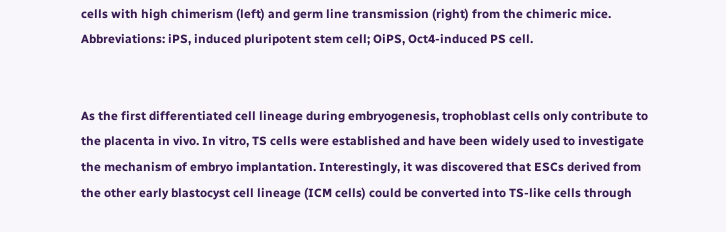cells with high chimerism (left) and germ line transmission (right) from the chimeric mice. Abbreviations: iPS, induced pluripotent stem cell; OiPS, Oct4-induced PS cell.


As the first differentiated cell lineage during embryogenesis, trophoblast cells only contribute to the placenta in vivo. In vitro, TS cells were established and have been widely used to investigate the mechanism of embryo implantation. Interestingly, it was discovered that ESCs derived from the other early blastocyst cell lineage (ICM cells) could be converted into TS-like cells through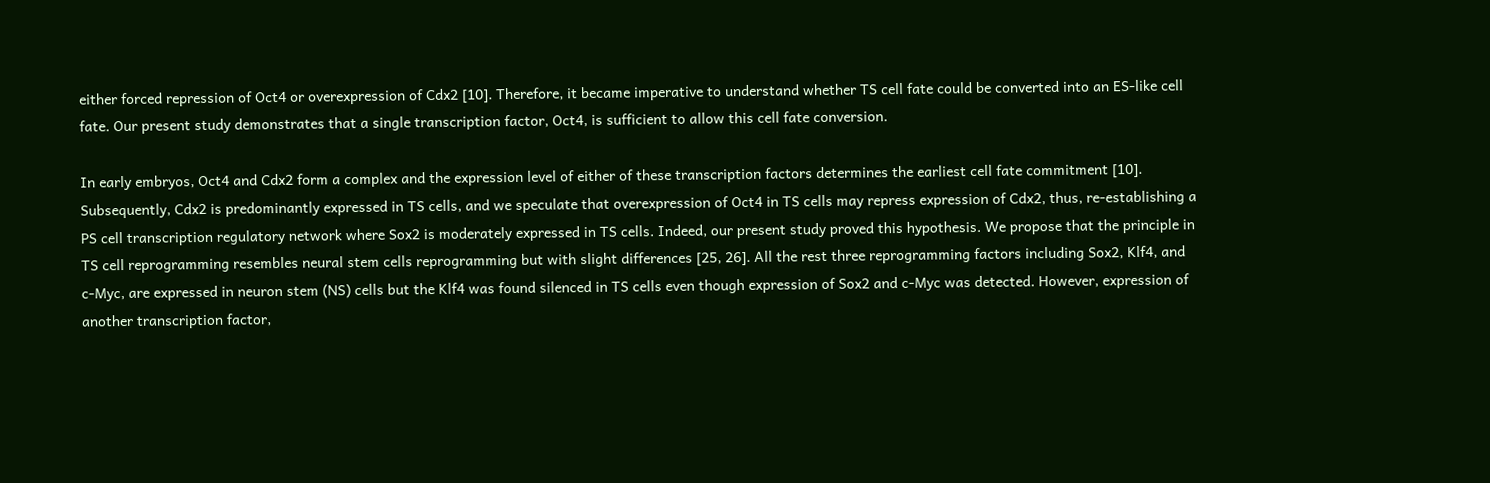either forced repression of Oct4 or overexpression of Cdx2 [10]. Therefore, it became imperative to understand whether TS cell fate could be converted into an ES-like cell fate. Our present study demonstrates that a single transcription factor, Oct4, is sufficient to allow this cell fate conversion.

In early embryos, Oct4 and Cdx2 form a complex and the expression level of either of these transcription factors determines the earliest cell fate commitment [10]. Subsequently, Cdx2 is predominantly expressed in TS cells, and we speculate that overexpression of Oct4 in TS cells may repress expression of Cdx2, thus, re-establishing a PS cell transcription regulatory network where Sox2 is moderately expressed in TS cells. Indeed, our present study proved this hypothesis. We propose that the principle in TS cell reprogramming resembles neural stem cells reprogramming but with slight differences [25, 26]. All the rest three reprogramming factors including Sox2, Klf4, and c-Myc, are expressed in neuron stem (NS) cells but the Klf4 was found silenced in TS cells even though expression of Sox2 and c-Myc was detected. However, expression of another transcription factor,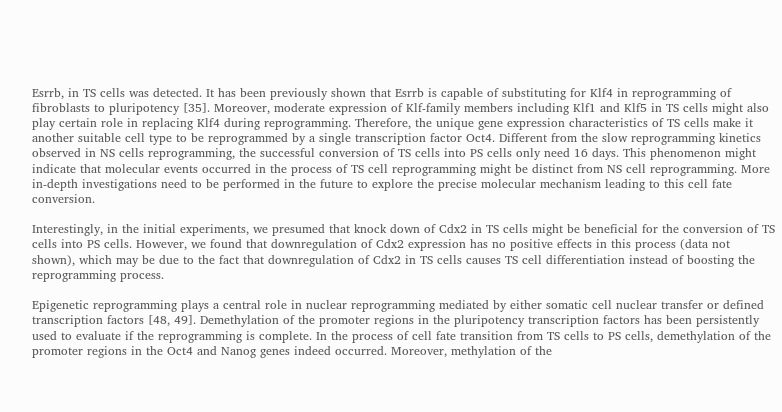Esrrb, in TS cells was detected. It has been previously shown that Esrrb is capable of substituting for Klf4 in reprogramming of fibroblasts to pluripotency [35]. Moreover, moderate expression of Klf-family members including Klf1 and Klf5 in TS cells might also play certain role in replacing Klf4 during reprogramming. Therefore, the unique gene expression characteristics of TS cells make it another suitable cell type to be reprogrammed by a single transcription factor Oct4. Different from the slow reprogramming kinetics observed in NS cells reprogramming, the successful conversion of TS cells into PS cells only need 16 days. This phenomenon might indicate that molecular events occurred in the process of TS cell reprogramming might be distinct from NS cell reprogramming. More in-depth investigations need to be performed in the future to explore the precise molecular mechanism leading to this cell fate conversion.

Interestingly, in the initial experiments, we presumed that knock down of Cdx2 in TS cells might be beneficial for the conversion of TS cells into PS cells. However, we found that downregulation of Cdx2 expression has no positive effects in this process (data not shown), which may be due to the fact that downregulation of Cdx2 in TS cells causes TS cell differentiation instead of boosting the reprogramming process.

Epigenetic reprogramming plays a central role in nuclear reprogramming mediated by either somatic cell nuclear transfer or defined transcription factors [48, 49]. Demethylation of the promoter regions in the pluripotency transcription factors has been persistently used to evaluate if the reprogramming is complete. In the process of cell fate transition from TS cells to PS cells, demethylation of the promoter regions in the Oct4 and Nanog genes indeed occurred. Moreover, methylation of the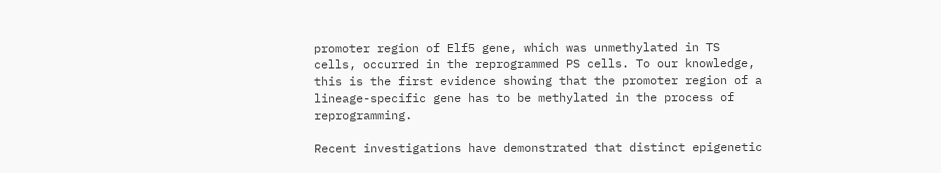promoter region of Elf5 gene, which was unmethylated in TS cells, occurred in the reprogrammed PS cells. To our knowledge, this is the first evidence showing that the promoter region of a lineage-specific gene has to be methylated in the process of reprogramming.

Recent investigations have demonstrated that distinct epigenetic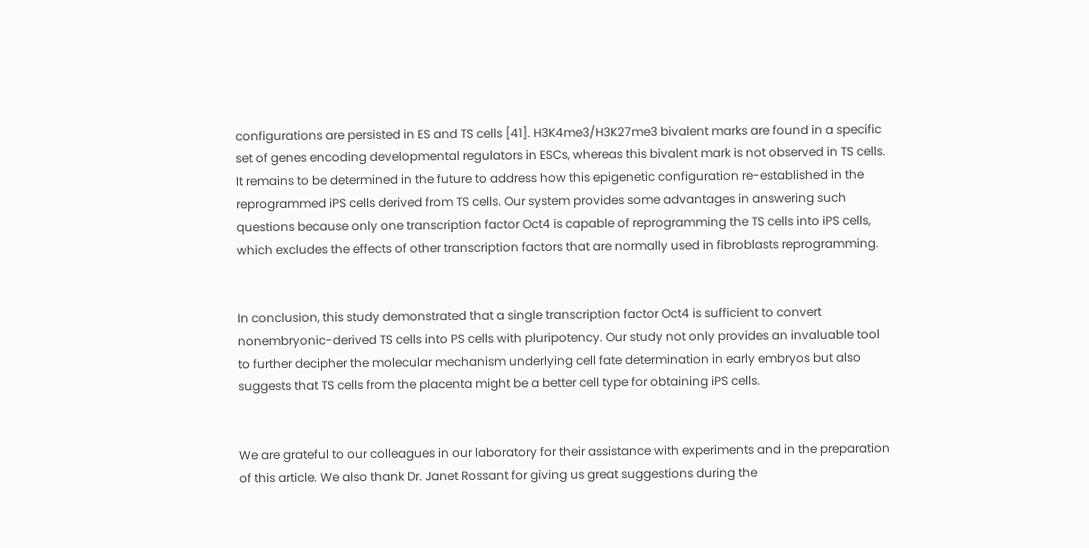configurations are persisted in ES and TS cells [41]. H3K4me3/H3K27me3 bivalent marks are found in a specific set of genes encoding developmental regulators in ESCs, whereas this bivalent mark is not observed in TS cells. It remains to be determined in the future to address how this epigenetic configuration re-established in the reprogrammed iPS cells derived from TS cells. Our system provides some advantages in answering such questions because only one transcription factor Oct4 is capable of reprogramming the TS cells into iPS cells, which excludes the effects of other transcription factors that are normally used in fibroblasts reprogramming.


In conclusion, this study demonstrated that a single transcription factor Oct4 is sufficient to convert nonembryonic-derived TS cells into PS cells with pluripotency. Our study not only provides an invaluable tool to further decipher the molecular mechanism underlying cell fate determination in early embryos but also suggests that TS cells from the placenta might be a better cell type for obtaining iPS cells.


We are grateful to our colleagues in our laboratory for their assistance with experiments and in the preparation of this article. We also thank Dr. Janet Rossant for giving us great suggestions during the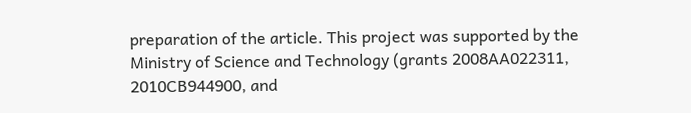preparation of the article. This project was supported by the Ministry of Science and Technology (grants 2008AA022311, 2010CB944900, and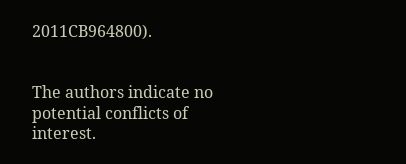2011CB964800).


The authors indicate no potential conflicts of interest.